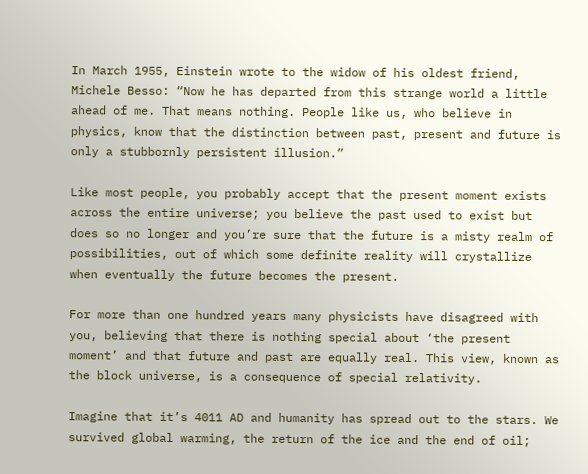In March 1955, Einstein wrote to the widow of his oldest friend, Michele Besso: “Now he has departed from this strange world a little ahead of me. That means nothing. People like us, who believe in physics, know that the distinction between past, present and future is only a stubbornly persistent illusion.”

Like most people, you probably accept that the present moment exists across the entire universe; you believe the past used to exist but does so no longer and you’re sure that the future is a misty realm of possibilities, out of which some definite reality will crystallize when eventually the future becomes the present.

For more than one hundred years many physicists have disagreed with you, believing that there is nothing special about ‘the present moment’ and that future and past are equally real. This view, known as the block universe, is a consequence of special relativity.

Imagine that it’s 4011 AD and humanity has spread out to the stars. We survived global warming, the return of the ice and the end of oil;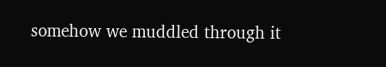somehow we muddled through it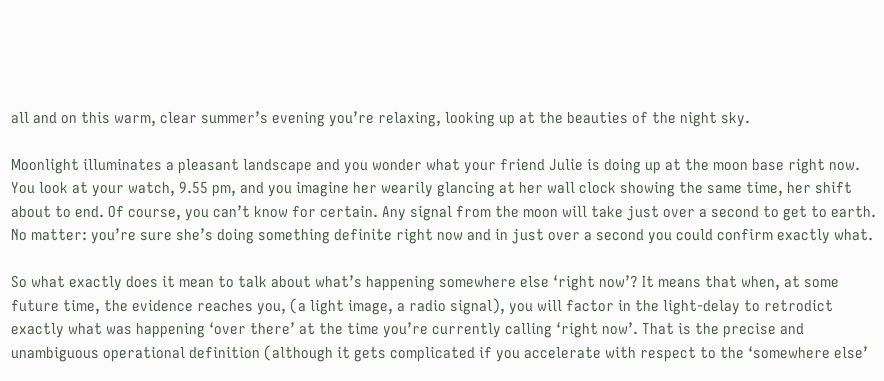all and on this warm, clear summer’s evening you’re relaxing, looking up at the beauties of the night sky.

Moonlight illuminates a pleasant landscape and you wonder what your friend Julie is doing up at the moon base right now. You look at your watch, 9.55 pm, and you imagine her wearily glancing at her wall clock showing the same time, her shift about to end. Of course, you can’t know for certain. Any signal from the moon will take just over a second to get to earth. No matter: you’re sure she’s doing something definite right now and in just over a second you could confirm exactly what.

So what exactly does it mean to talk about what’s happening somewhere else ‘right now’? It means that when, at some future time, the evidence reaches you, (a light image, a radio signal), you will factor in the light-delay to retrodict exactly what was happening ‘over there’ at the time you’re currently calling ‘right now’. That is the precise and unambiguous operational definition (although it gets complicated if you accelerate with respect to the ‘somewhere else’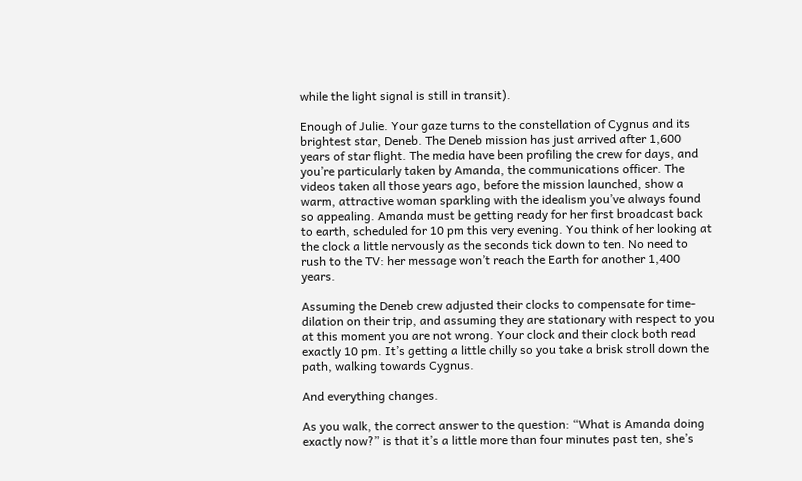while the light signal is still in transit).

Enough of Julie. Your gaze turns to the constellation of Cygnus and its brightest star, Deneb. The Deneb mission has just arrived after 1,600 years of star flight. The media have been profiling the crew for days, and you’re particularly taken by Amanda, the communications officer. The videos taken all those years ago, before the mission launched, show a warm, attractive woman sparkling with the idealism you’ve always found so appealing. Amanda must be getting ready for her first broadcast back to earth, scheduled for 10 pm this very evening. You think of her looking at the clock a little nervously as the seconds tick down to ten. No need to rush to the TV: her message won’t reach the Earth for another 1,400 years.

Assuming the Deneb crew adjusted their clocks to compensate for time-dilation on their trip, and assuming they are stationary with respect to you at this moment you are not wrong. Your clock and their clock both read exactly 10 pm. It’s getting a little chilly so you take a brisk stroll down the path, walking towards Cygnus.

And everything changes.

As you walk, the correct answer to the question: “What is Amanda doing exactly now?” is that it’s a little more than four minutes past ten, she’s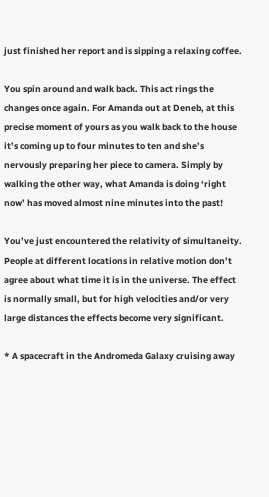just finished her report and is sipping a relaxing coffee.

You spin around and walk back. This act rings the changes once again. For Amanda out at Deneb, at this precise moment of yours as you walk back to the house it’s coming up to four minutes to ten and she’s nervously preparing her piece to camera. Simply by walking the other way, what Amanda is doing ‘right now’ has moved almost nine minutes into the past!

You’ve just encountered the relativity of simultaneity. People at different locations in relative motion don’t agree about what time it is in the universe. The effect is normally small, but for high velocities and/or very large distances the effects become very significant.

* A spacecraft in the Andromeda Galaxy cruising away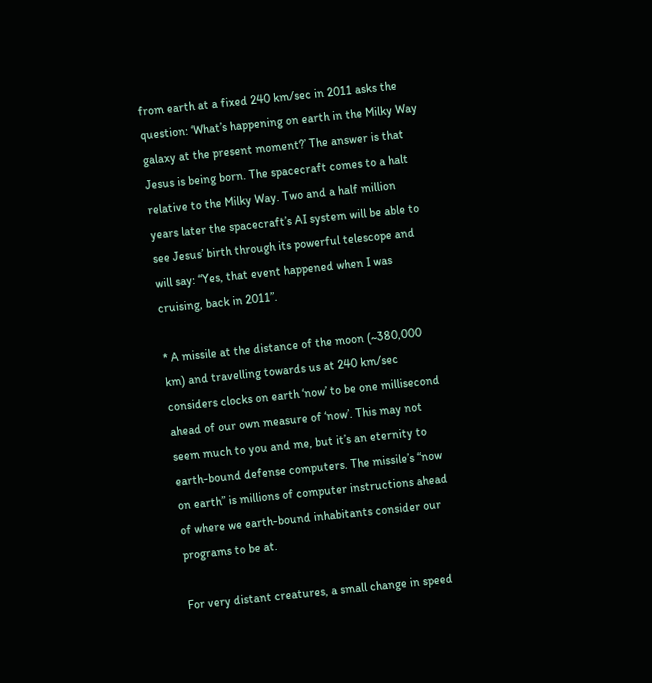from earth at a fixed 240 km/sec in 2011 asks the question: ‘What’s happening on earth in the Milky Way galaxy at the present moment?’ The answer is that Jesus is being born. The spacecraft comes to a halt relative to the Milky Way. Two and a half million years later the spacecraft’s AI system will be able to see Jesus’ birth through its powerful telescope and will say: “Yes, that event happened when I was cruising, back in 2011”.

* A missile at the distance of the moon (~380,000 km) and travelling towards us at 240 km/sec considers clocks on earth ‘now’ to be one millisecond ahead of our own measure of ‘now’. This may not seem much to you and me, but it’s an eternity to earth-bound defense computers. The missile’s “now on earth” is millions of computer instructions ahead of where we earth-bound inhabitants consider our programs to be at.

For very distant creatures, a small change in speed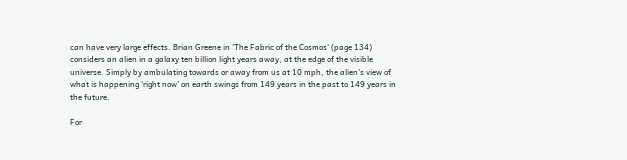can have very large effects. Brian Greene in ‘The Fabric of the Cosmos’ (page 134) considers an alien in a galaxy ten billion light years away, at the edge of the visible universe. Simply by ambulating towards or away from us at 10 mph, the alien’s view of what is happening ‘right now’ on earth swings from 149 years in the past to 149 years in the future.

For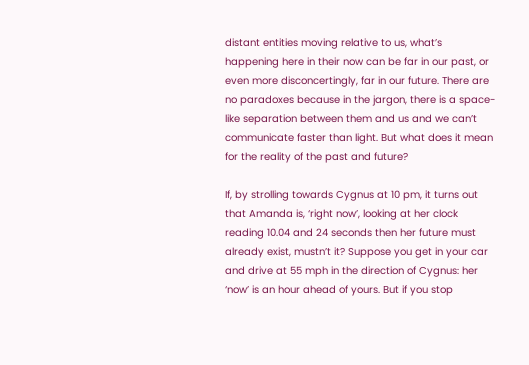distant entities moving relative to us, what’s happening here in their now can be far in our past, or even more disconcertingly, far in our future. There are no paradoxes because in the jargon, there is a space-like separation between them and us and we can’t communicate faster than light. But what does it mean for the reality of the past and future?

If, by strolling towards Cygnus at 10 pm, it turns out that Amanda is, ‘right now’, looking at her clock reading 10.04 and 24 seconds then her future must already exist, mustn’t it? Suppose you get in your car and drive at 55 mph in the direction of Cygnus: her ‘now’ is an hour ahead of yours. But if you stop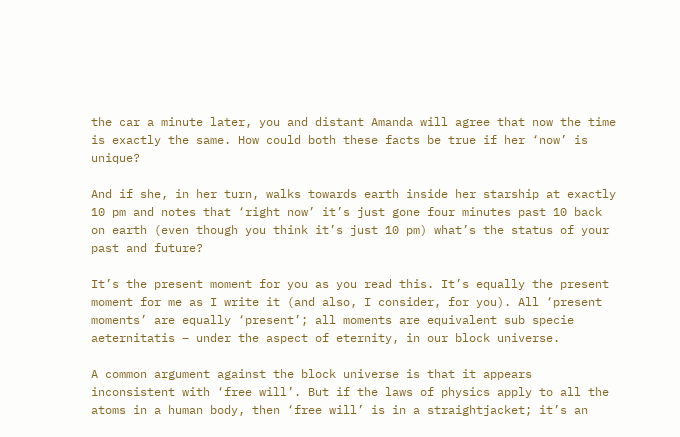the car a minute later, you and distant Amanda will agree that now the time is exactly the same. How could both these facts be true if her ‘now’ is unique?

And if she, in her turn, walks towards earth inside her starship at exactly 10 pm and notes that ‘right now’ it’s just gone four minutes past 10 back on earth (even though you think it’s just 10 pm) what’s the status of your past and future?

It’s the present moment for you as you read this. It’s equally the present moment for me as I write it (and also, I consider, for you). All ‘present moments’ are equally ‘present’; all moments are equivalent sub specie aeternitatis – under the aspect of eternity, in our block universe.

A common argument against the block universe is that it appears inconsistent with ‘free will’. But if the laws of physics apply to all the atoms in a human body, then ‘free will’ is in a straightjacket; it’s an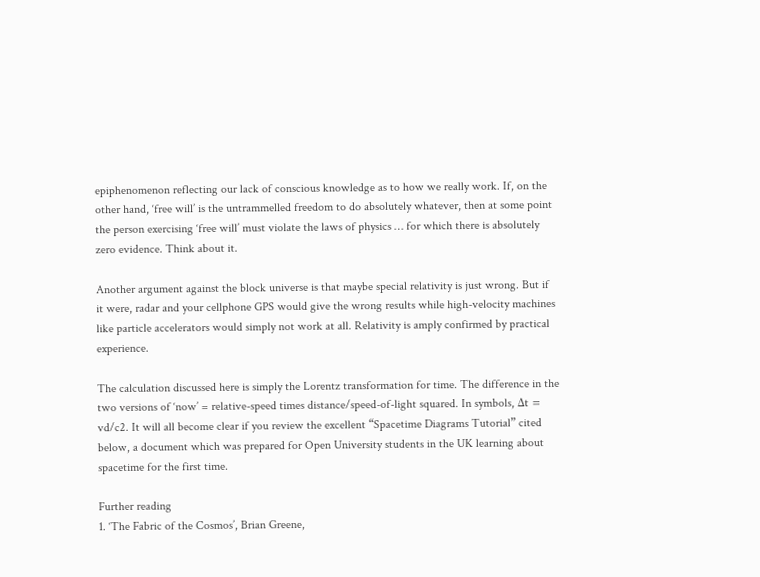epiphenomenon reflecting our lack of conscious knowledge as to how we really work. If, on the other hand, ‘free will’ is the untrammelled freedom to do absolutely whatever, then at some point the person exercising ‘free will’ must violate the laws of physics … for which there is absolutely zero evidence. Think about it.

Another argument against the block universe is that maybe special relativity is just wrong. But if it were, radar and your cellphone GPS would give the wrong results while high-velocity machines like particle accelerators would simply not work at all. Relativity is amply confirmed by practical experience.

The calculation discussed here is simply the Lorentz transformation for time. The difference in the two versions of ‘now’ = relative-speed times distance/speed-of-light squared. In symbols, Δt = vd/c2. It will all become clear if you review the excellent “Spacetime Diagrams Tutorial” cited below, a document which was prepared for Open University students in the UK learning about spacetime for the first time.

Further reading
1. ‘The Fabric of the Cosmos’, Brian Greene,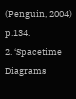(Penguin, 2004) p.134.
2. ‘Spacetime Diagrams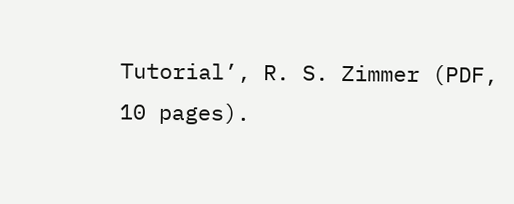Tutorial’, R. S. Zimmer (PDF, 10 pages).